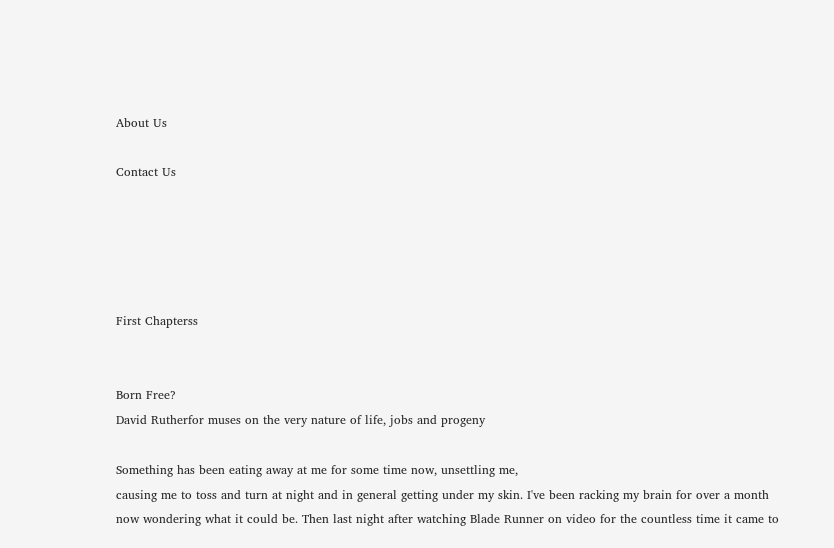About Us

Contact Us





First Chapterss


Born Free?
David Rutherfor muses on the very nature of life, jobs and progeny

Something has been eating away at me for some time now, unsettling me,
causing me to toss and turn at night and in general getting under my skin. I've been racking my brain for over a month now wondering what it could be. Then last night after watching Blade Runner on video for the countless time it came to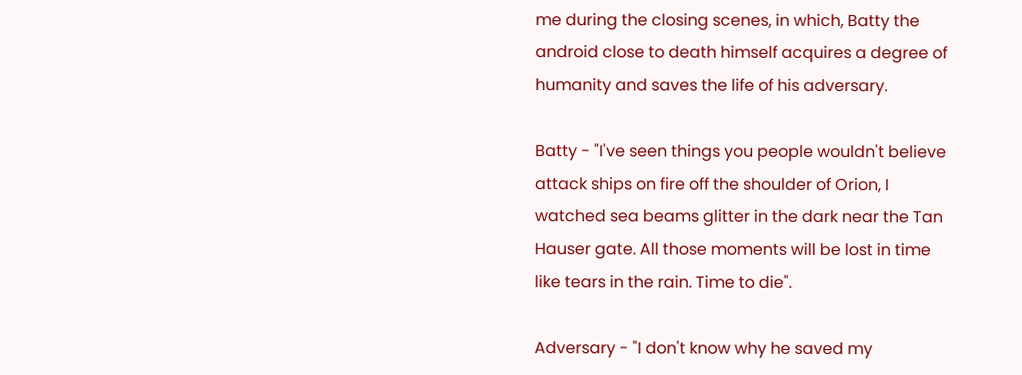me during the closing scenes, in which, Batty the android close to death himself acquires a degree of humanity and saves the life of his adversary.

Batty - "I've seen things you people wouldn't believe attack ships on fire off the shoulder of Orion, I watched sea beams glitter in the dark near the Tan Hauser gate. All those moments will be lost in time like tears in the rain. Time to die".

Adversary - "I don't know why he saved my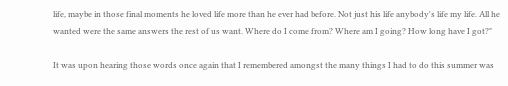life, maybe in those final moments he loved life more than he ever had before. Not just his life anybody's life my life. All he wanted were the same answers the rest of us want. Where do I come from? Where am I going? How long have I got?"

It was upon hearing those words once again that I remembered amongst the many things I had to do this summer was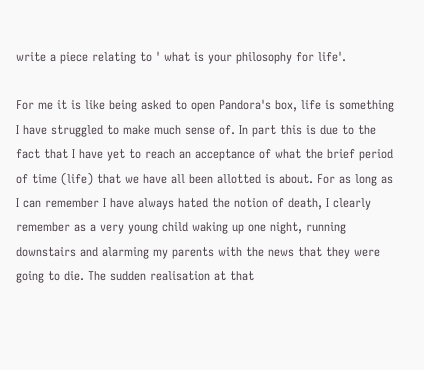write a piece relating to ' what is your philosophy for life'.

For me it is like being asked to open Pandora's box, life is something I have struggled to make much sense of. In part this is due to the fact that I have yet to reach an acceptance of what the brief period of time (life) that we have all been allotted is about. For as long as I can remember I have always hated the notion of death, I clearly remember as a very young child waking up one night, running downstairs and alarming my parents with the news that they were going to die. The sudden realisation at that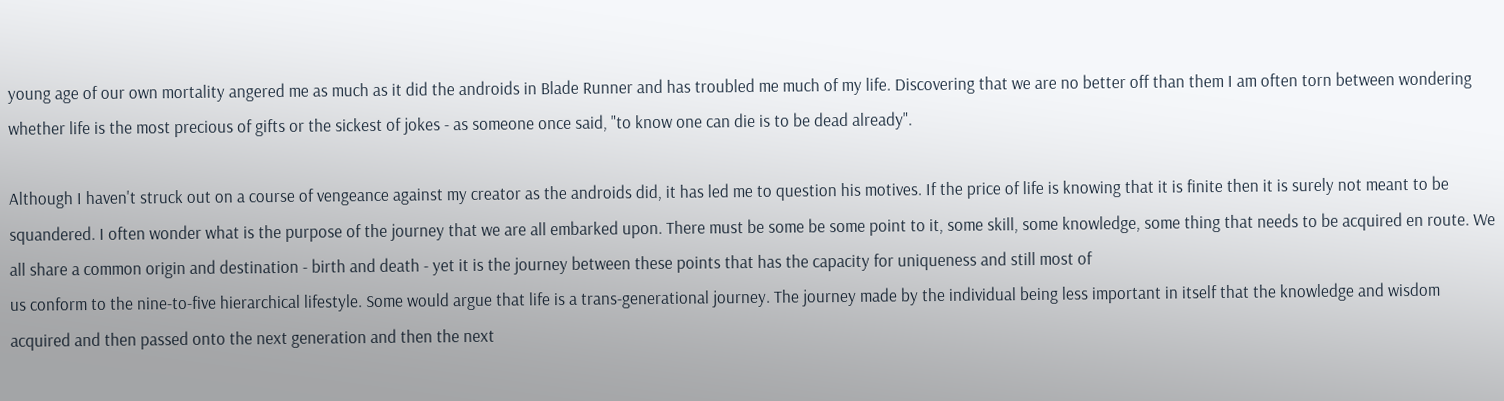young age of our own mortality angered me as much as it did the androids in Blade Runner and has troubled me much of my life. Discovering that we are no better off than them I am often torn between wondering whether life is the most precious of gifts or the sickest of jokes - as someone once said, "to know one can die is to be dead already".

Although I haven't struck out on a course of vengeance against my creator as the androids did, it has led me to question his motives. If the price of life is knowing that it is finite then it is surely not meant to be squandered. I often wonder what is the purpose of the journey that we are all embarked upon. There must be some be some point to it, some skill, some knowledge, some thing that needs to be acquired en route. We all share a common origin and destination - birth and death - yet it is the journey between these points that has the capacity for uniqueness and still most of
us conform to the nine-to-five hierarchical lifestyle. Some would argue that life is a trans-generational journey. The journey made by the individual being less important in itself that the knowledge and wisdom acquired and then passed onto the next generation and then the next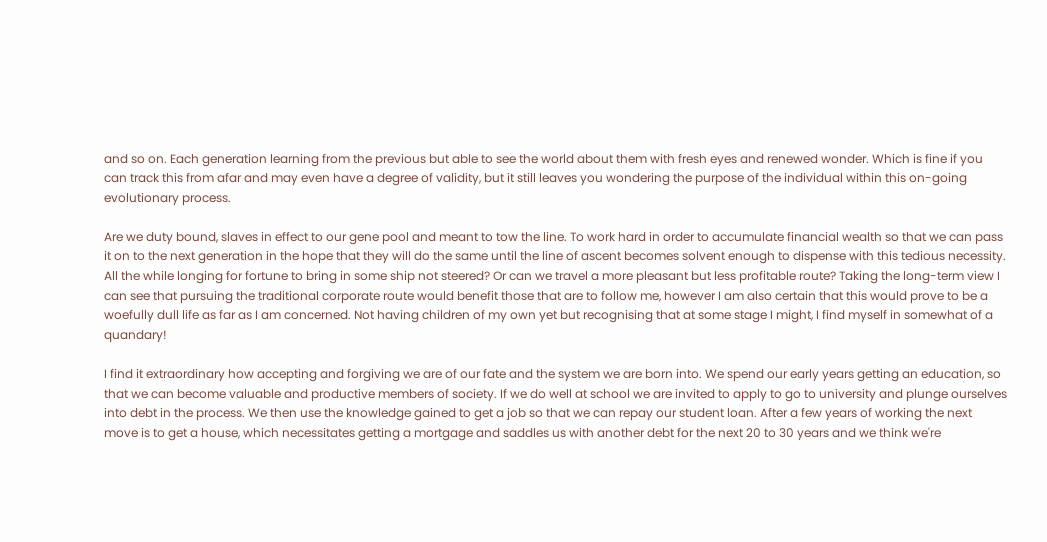and so on. Each generation learning from the previous but able to see the world about them with fresh eyes and renewed wonder. Which is fine if you can track this from afar and may even have a degree of validity, but it still leaves you wondering the purpose of the individual within this on-going evolutionary process.

Are we duty bound, slaves in effect to our gene pool and meant to tow the line. To work hard in order to accumulate financial wealth so that we can pass it on to the next generation in the hope that they will do the same until the line of ascent becomes solvent enough to dispense with this tedious necessity. All the while longing for fortune to bring in some ship not steered? Or can we travel a more pleasant but less profitable route? Taking the long-term view I can see that pursuing the traditional corporate route would benefit those that are to follow me, however I am also certain that this would prove to be a woefully dull life as far as I am concerned. Not having children of my own yet but recognising that at some stage I might, I find myself in somewhat of a quandary!

I find it extraordinary how accepting and forgiving we are of our fate and the system we are born into. We spend our early years getting an education, so that we can become valuable and productive members of society. If we do well at school we are invited to apply to go to university and plunge ourselves into debt in the process. We then use the knowledge gained to get a job so that we can repay our student loan. After a few years of working the next move is to get a house, which necessitates getting a mortgage and saddles us with another debt for the next 20 to 30 years and we think we're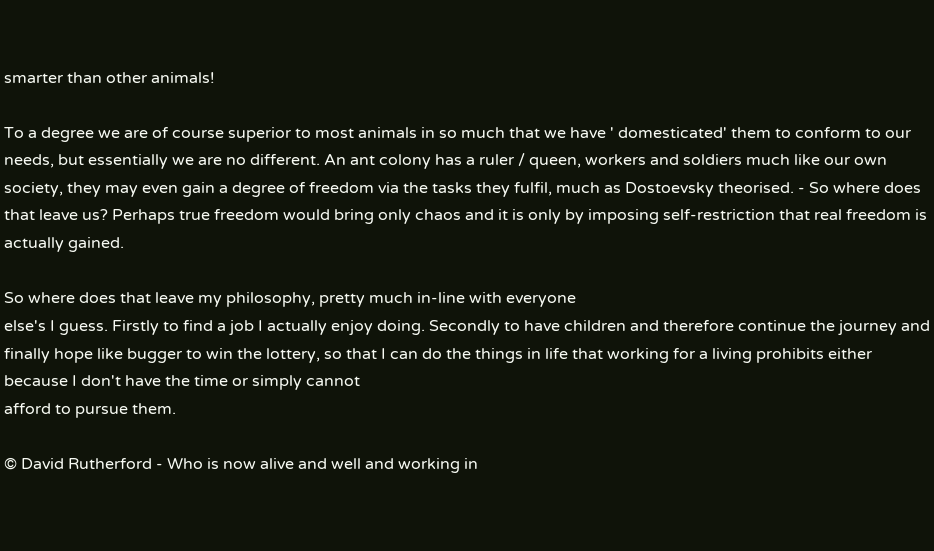smarter than other animals!

To a degree we are of course superior to most animals in so much that we have ' domesticated' them to conform to our needs, but essentially we are no different. An ant colony has a ruler / queen, workers and soldiers much like our own society, they may even gain a degree of freedom via the tasks they fulfil, much as Dostoevsky theorised. - So where does that leave us? Perhaps true freedom would bring only chaos and it is only by imposing self-restriction that real freedom is actually gained.

So where does that leave my philosophy, pretty much in-line with everyone
else's I guess. Firstly to find a job I actually enjoy doing. Secondly to have children and therefore continue the journey and finally hope like bugger to win the lottery, so that I can do the things in life that working for a living prohibits either because I don't have the time or simply cannot
afford to pursue them.

© David Rutherford - Who is now alive and well and working in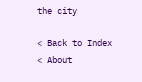the city

< Back to Index
< About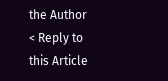the Author
< Reply to this Article